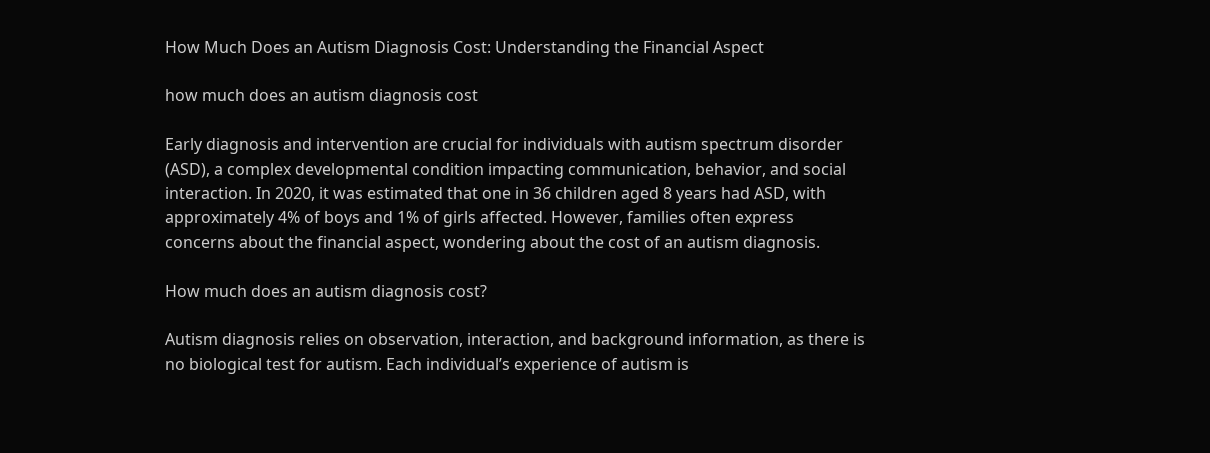How Much Does an Autism Diagnosis Cost: Understanding the Financial Aspect

how much does an autism diagnosis cost

Early diagnosis and intervention are crucial for individuals with autism spectrum disorder (ASD), a complex developmental condition impacting communication, behavior, and social interaction. In 2020, it was estimated that one in 36 children aged 8 years had ASD, with approximately 4% of boys and 1% of girls affected. However, families often express concerns about the financial aspect, wondering about the cost of an autism diagnosis.

How much does an autism diagnosis cost?

Autism diagnosis relies on observation, interaction, and background information, as there is no biological test for autism. Each individual’s experience of autism is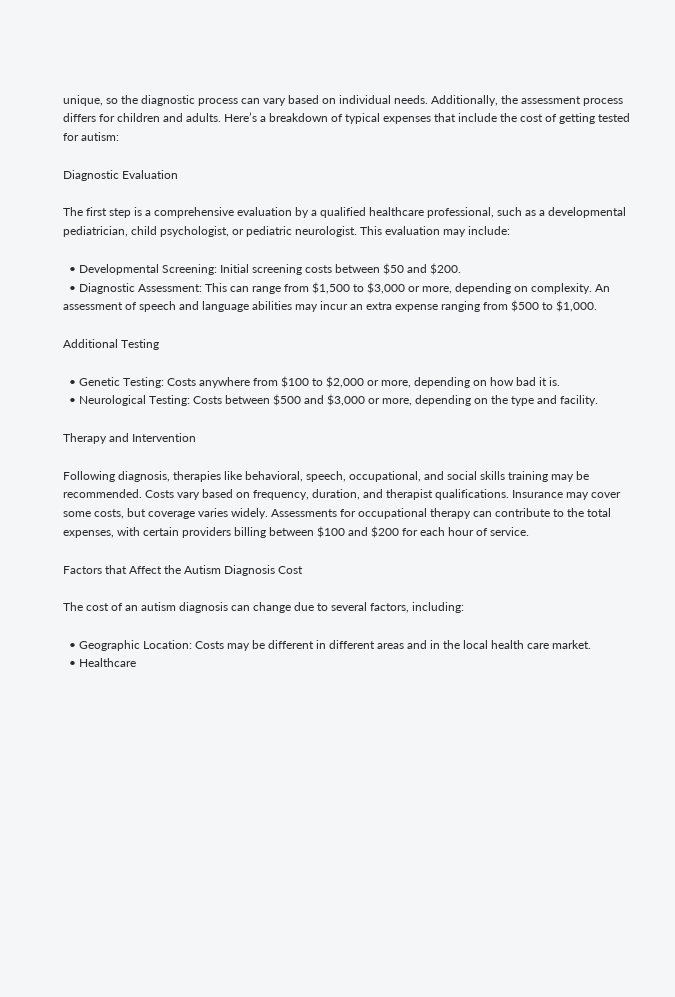unique, so the diagnostic process can vary based on individual needs. Additionally, the assessment process differs for children and adults. Here’s a breakdown of typical expenses that include the cost of getting tested for autism:

Diagnostic Evaluation

The first step is a comprehensive evaluation by a qualified healthcare professional, such as a developmental pediatrician, child psychologist, or pediatric neurologist. This evaluation may include:

  • Developmental Screening: Initial screening costs between $50 and $200.
  • Diagnostic Assessment: This can range from $1,500 to $3,000 or more, depending on complexity. An assessment of speech and language abilities may incur an extra expense ranging from $500 to $1,000.

Additional Testing

  • Genetic Testing: Costs anywhere from $100 to $2,000 or more, depending on how bad it is.
  • Neurological Testing: Costs between $500 and $3,000 or more, depending on the type and facility.

Therapy and Intervention

Following diagnosis, therapies like behavioral, speech, occupational, and social skills training may be recommended. Costs vary based on frequency, duration, and therapist qualifications. Insurance may cover some costs, but coverage varies widely. Assessments for occupational therapy can contribute to the total expenses, with certain providers billing between $100 and $200 for each hour of service.

Factors that Affect the Autism Diagnosis Cost

The cost of an autism diagnosis can change due to several factors, including:

  • Geographic Location: Costs may be different in different areas and in the local health care market.
  • Healthcare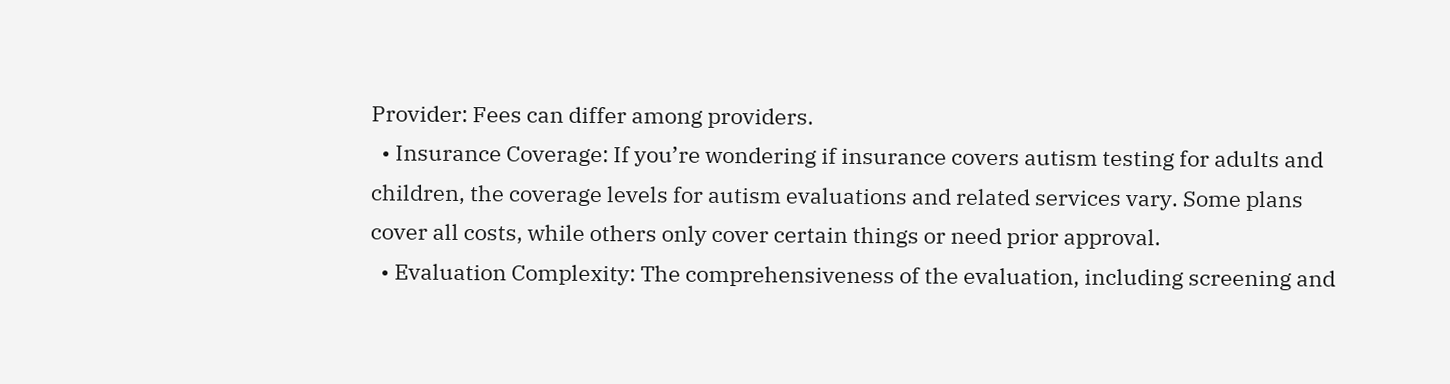Provider: Fees can differ among providers.
  • Insurance Coverage: If you’re wondering if insurance covers autism testing for adults and children, the coverage levels for autism evaluations and related services vary. Some plans cover all costs, while others only cover certain things or need prior approval.
  • Evaluation Complexity: The comprehensiveness of the evaluation, including screening and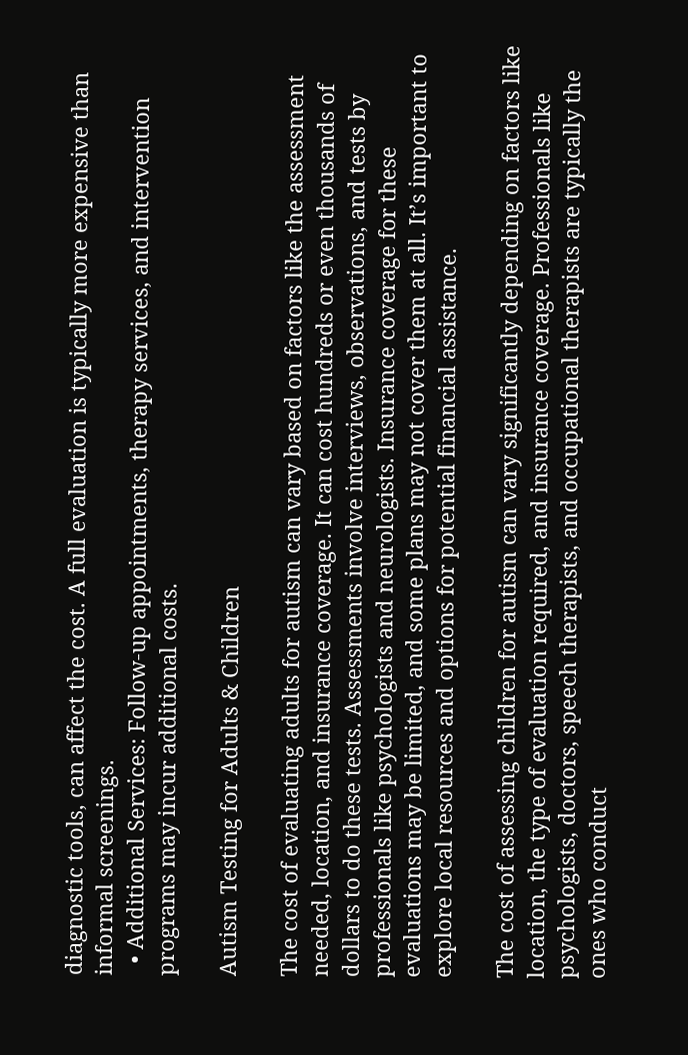diagnostic tools, can affect the cost. A full evaluation is typically more expensive than informal screenings.
  • Additional Services: Follow-up appointments, therapy services, and intervention programs may incur additional costs.

Autism Testing for Adults & Children

The cost of evaluating adults for autism can vary based on factors like the assessment needed, location, and insurance coverage. It can cost hundreds or even thousands of dollars to do these tests. Assessments involve interviews, observations, and tests by professionals like psychologists and neurologists. Insurance coverage for these evaluations may be limited, and some plans may not cover them at all. It’s important to explore local resources and options for potential financial assistance.

The cost of assessing children for autism can vary significantly depending on factors like location, the type of evaluation required, and insurance coverage. Professionals like psychologists, doctors, speech therapists, and occupational therapists are typically the ones who conduct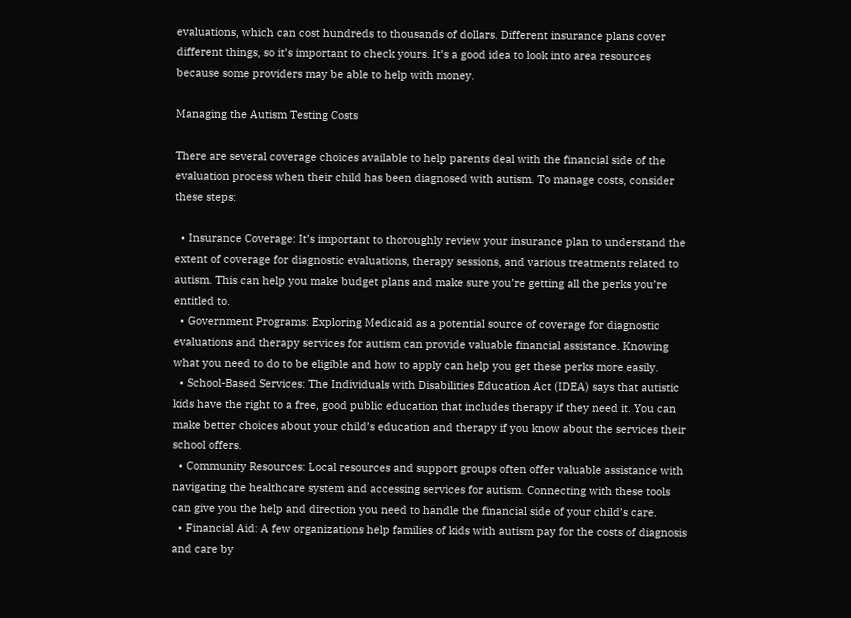evaluations, which can cost hundreds to thousands of dollars. Different insurance plans cover different things, so it’s important to check yours. It’s a good idea to look into area resources because some providers may be able to help with money.

Managing the Autism Testing Costs

There are several coverage choices available to help parents deal with the financial side of the evaluation process when their child has been diagnosed with autism. To manage costs, consider these steps:

  • Insurance Coverage: It’s important to thoroughly review your insurance plan to understand the extent of coverage for diagnostic evaluations, therapy sessions, and various treatments related to autism. This can help you make budget plans and make sure you’re getting all the perks you’re entitled to.
  • Government Programs: Exploring Medicaid as a potential source of coverage for diagnostic evaluations and therapy services for autism can provide valuable financial assistance. Knowing what you need to do to be eligible and how to apply can help you get these perks more easily.
  • School-Based Services: The Individuals with Disabilities Education Act (IDEA) says that autistic kids have the right to a free, good public education that includes therapy if they need it. You can make better choices about your child’s education and therapy if you know about the services their school offers.
  • Community Resources: Local resources and support groups often offer valuable assistance with navigating the healthcare system and accessing services for autism. Connecting with these tools can give you the help and direction you need to handle the financial side of your child’s care.
  • Financial Aid: A few organizations help families of kids with autism pay for the costs of diagnosis and care by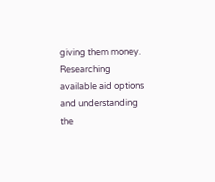giving them money. Researching available aid options and understanding the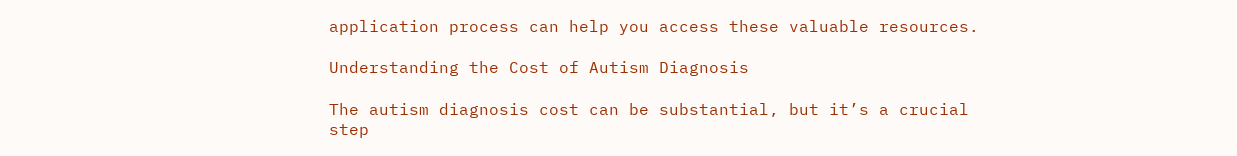application process can help you access these valuable resources.

Understanding the Cost of Autism Diagnosis

The autism diagnosis cost can be substantial, but it’s a crucial step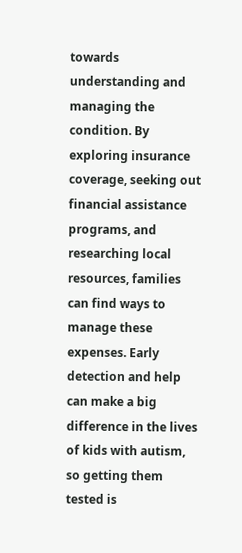towards understanding and managing the condition. By exploring insurance coverage, seeking out financial assistance programs, and researching local resources, families can find ways to manage these expenses. Early detection and help can make a big difference in the lives of kids with autism, so getting them tested is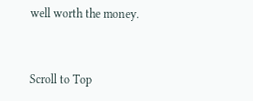well worth the money.


Scroll to Top